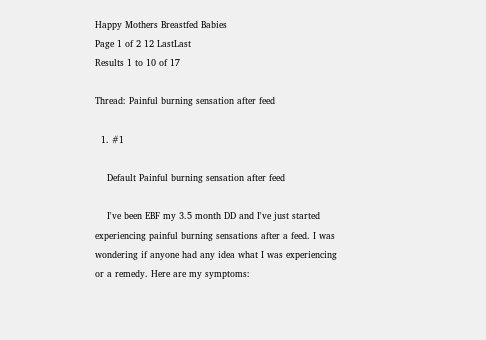Happy Mothers Breastfed Babies
Page 1 of 2 12 LastLast
Results 1 to 10 of 17

Thread: Painful burning sensation after feed

  1. #1

    Default Painful burning sensation after feed

    I've been EBF my 3.5 month DD and I've just started experiencing painful burning sensations after a feed. I was wondering if anyone had any idea what I was experiencing or a remedy. Here are my symptoms: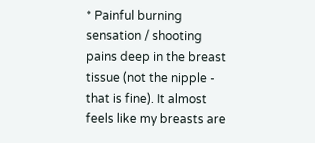* Painful burning sensation / shooting pains deep in the breast tissue (not the nipple - that is fine). It almost feels like my breasts are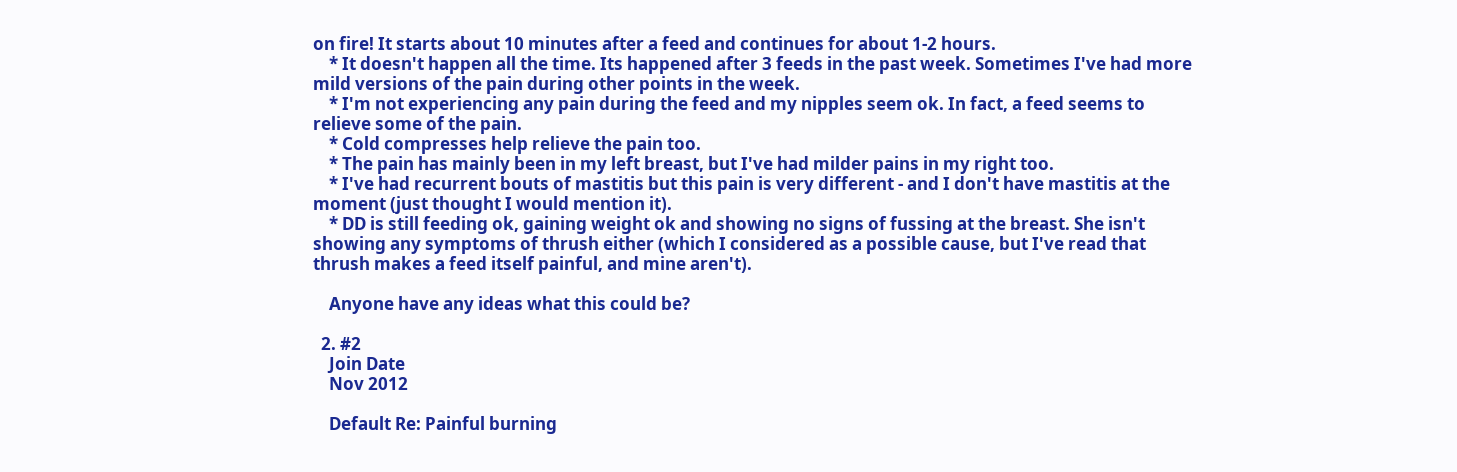on fire! It starts about 10 minutes after a feed and continues for about 1-2 hours.
    * It doesn't happen all the time. Its happened after 3 feeds in the past week. Sometimes I've had more mild versions of the pain during other points in the week.
    * I'm not experiencing any pain during the feed and my nipples seem ok. In fact, a feed seems to relieve some of the pain.
    * Cold compresses help relieve the pain too.
    * The pain has mainly been in my left breast, but I've had milder pains in my right too.
    * I've had recurrent bouts of mastitis but this pain is very different - and I don't have mastitis at the moment (just thought I would mention it).
    * DD is still feeding ok, gaining weight ok and showing no signs of fussing at the breast. She isn't showing any symptoms of thrush either (which I considered as a possible cause, but I've read that thrush makes a feed itself painful, and mine aren't).

    Anyone have any ideas what this could be?

  2. #2
    Join Date
    Nov 2012

    Default Re: Painful burning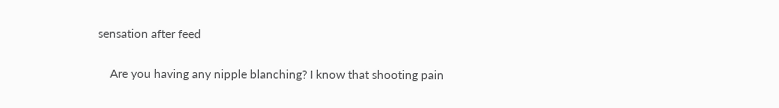sensation after feed

    Are you having any nipple blanching? I know that shooting pain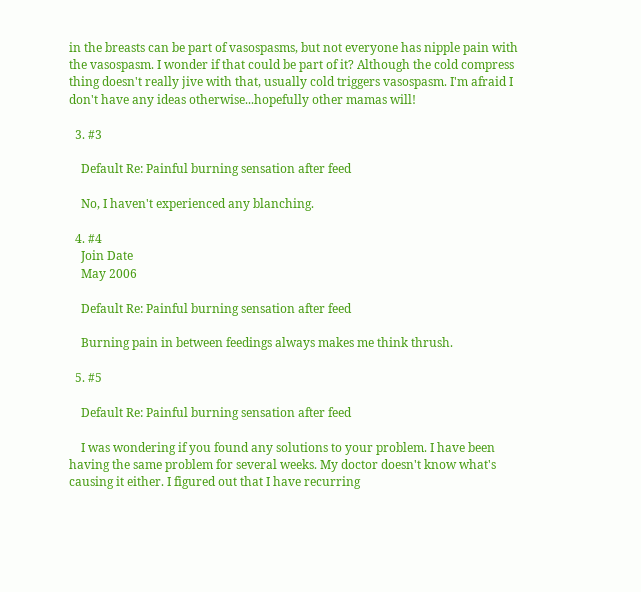in the breasts can be part of vasospasms, but not everyone has nipple pain with the vasospasm. I wonder if that could be part of it? Although the cold compress thing doesn't really jive with that, usually cold triggers vasospasm. I'm afraid I don't have any ideas otherwise...hopefully other mamas will!

  3. #3

    Default Re: Painful burning sensation after feed

    No, I haven't experienced any blanching.

  4. #4
    Join Date
    May 2006

    Default Re: Painful burning sensation after feed

    Burning pain in between feedings always makes me think thrush.

  5. #5

    Default Re: Painful burning sensation after feed

    I was wondering if you found any solutions to your problem. I have been having the same problem for several weeks. My doctor doesn't know what's causing it either. I figured out that I have recurring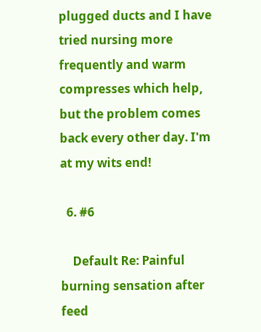plugged ducts and I have tried nursing more frequently and warm compresses which help, but the problem comes back every other day. I'm at my wits end!

  6. #6

    Default Re: Painful burning sensation after feed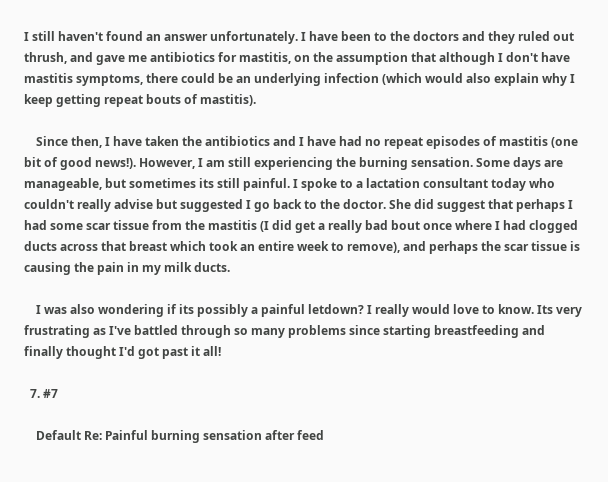I still haven't found an answer unfortunately. I have been to the doctors and they ruled out thrush, and gave me antibiotics for mastitis, on the assumption that although I don't have mastitis symptoms, there could be an underlying infection (which would also explain why I keep getting repeat bouts of mastitis).

    Since then, I have taken the antibiotics and I have had no repeat episodes of mastitis (one bit of good news!). However, I am still experiencing the burning sensation. Some days are manageable, but sometimes its still painful. I spoke to a lactation consultant today who couldn't really advise but suggested I go back to the doctor. She did suggest that perhaps I had some scar tissue from the mastitis (I did get a really bad bout once where I had clogged ducts across that breast which took an entire week to remove), and perhaps the scar tissue is causing the pain in my milk ducts.

    I was also wondering if its possibly a painful letdown? I really would love to know. Its very frustrating as I've battled through so many problems since starting breastfeeding and finally thought I'd got past it all!

  7. #7

    Default Re: Painful burning sensation after feed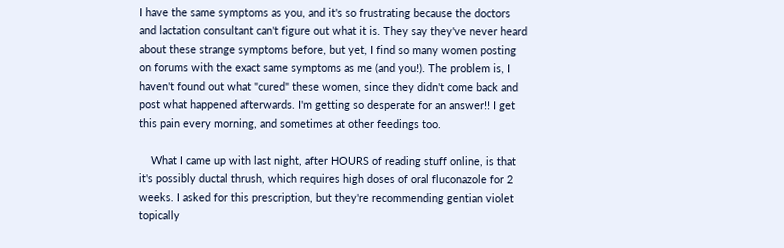I have the same symptoms as you, and it's so frustrating because the doctors and lactation consultant can't figure out what it is. They say they've never heard about these strange symptoms before, but yet, I find so many women posting on forums with the exact same symptoms as me (and you!). The problem is, I haven't found out what "cured" these women, since they didn't come back and post what happened afterwards. I'm getting so desperate for an answer!! I get this pain every morning, and sometimes at other feedings too.

    What I came up with last night, after HOURS of reading stuff online, is that it's possibly ductal thrush, which requires high doses of oral fluconazole for 2 weeks. I asked for this prescription, but they're recommending gentian violet topically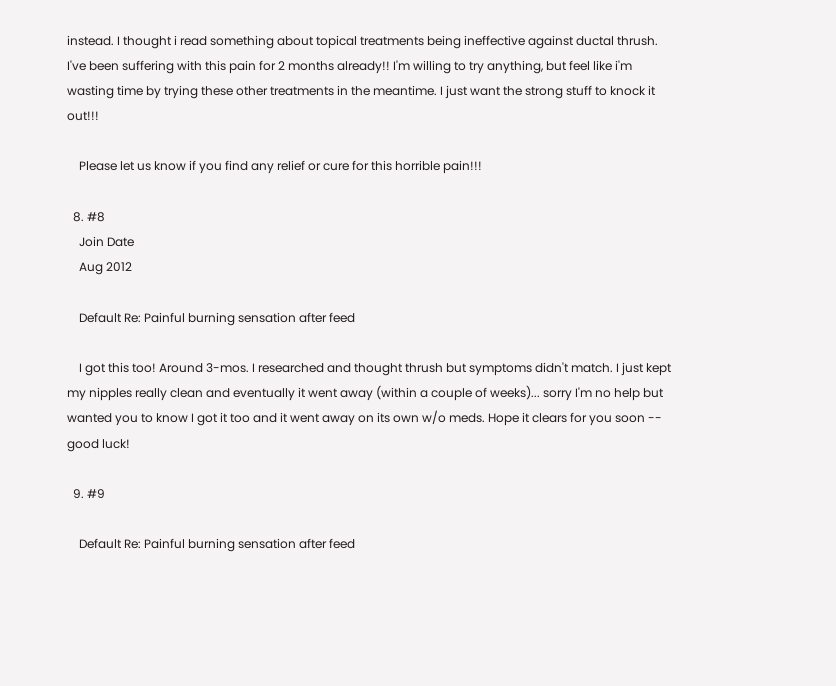instead. I thought i read something about topical treatments being ineffective against ductal thrush. I've been suffering with this pain for 2 months already!! I'm willing to try anything, but feel like i'm wasting time by trying these other treatments in the meantime. I just want the strong stuff to knock it out!!!

    Please let us know if you find any relief or cure for this horrible pain!!!

  8. #8
    Join Date
    Aug 2012

    Default Re: Painful burning sensation after feed

    I got this too! Around 3-mos. I researched and thought thrush but symptoms didn't match. I just kept my nipples really clean and eventually it went away (within a couple of weeks)... sorry I'm no help but wanted you to know I got it too and it went away on its own w/o meds. Hope it clears for you soon -- good luck!

  9. #9

    Default Re: Painful burning sensation after feed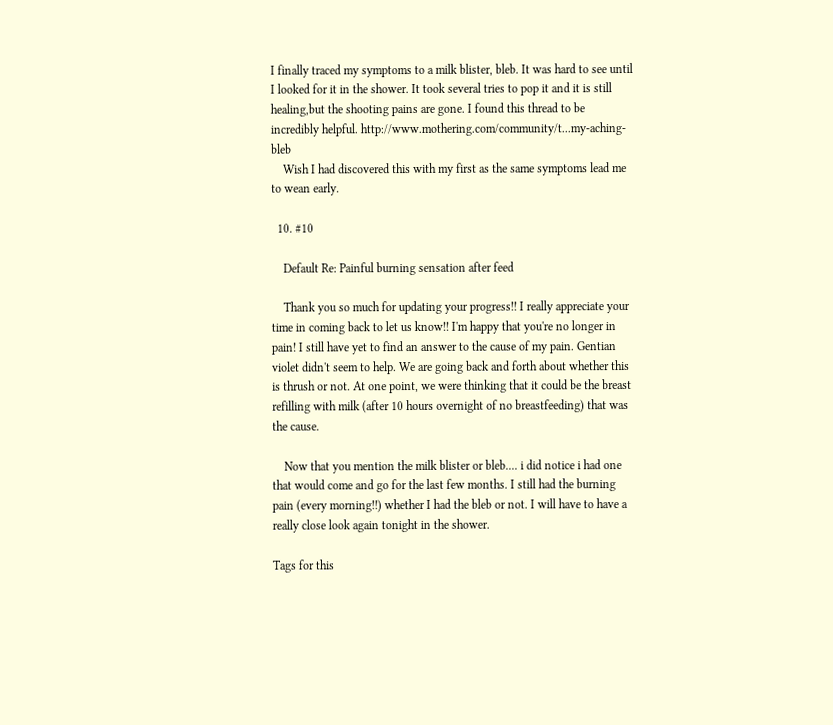I finally traced my symptoms to a milk blister, bleb. It was hard to see until I looked for it in the shower. It took several tries to pop it and it is still healing,but the shooting pains are gone. I found this thread to be incredibly helpful. http://www.mothering.com/community/t...my-aching-bleb
    Wish I had discovered this with my first as the same symptoms lead me to wean early.

  10. #10

    Default Re: Painful burning sensation after feed

    Thank you so much for updating your progress!! I really appreciate your time in coming back to let us know!! I'm happy that you're no longer in pain! I still have yet to find an answer to the cause of my pain. Gentian violet didn't seem to help. We are going back and forth about whether this is thrush or not. At one point, we were thinking that it could be the breast refilling with milk (after 10 hours overnight of no breastfeeding) that was the cause.

    Now that you mention the milk blister or bleb.... i did notice i had one that would come and go for the last few months. I still had the burning pain (every morning!!) whether I had the bleb or not. I will have to have a really close look again tonight in the shower.

Tags for this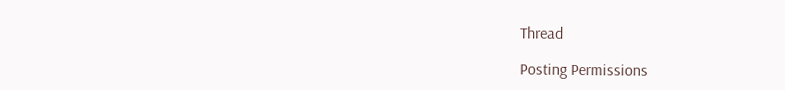Thread

Posting Permissions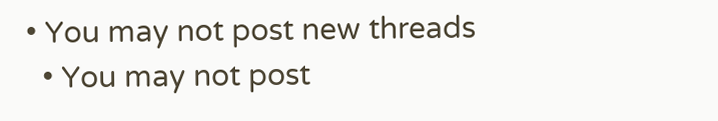• You may not post new threads
  • You may not post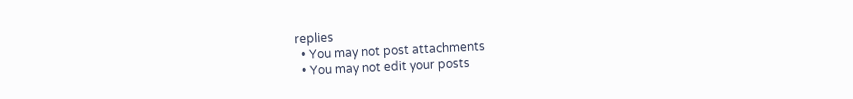replies
  • You may not post attachments
  • You may not edit your posts